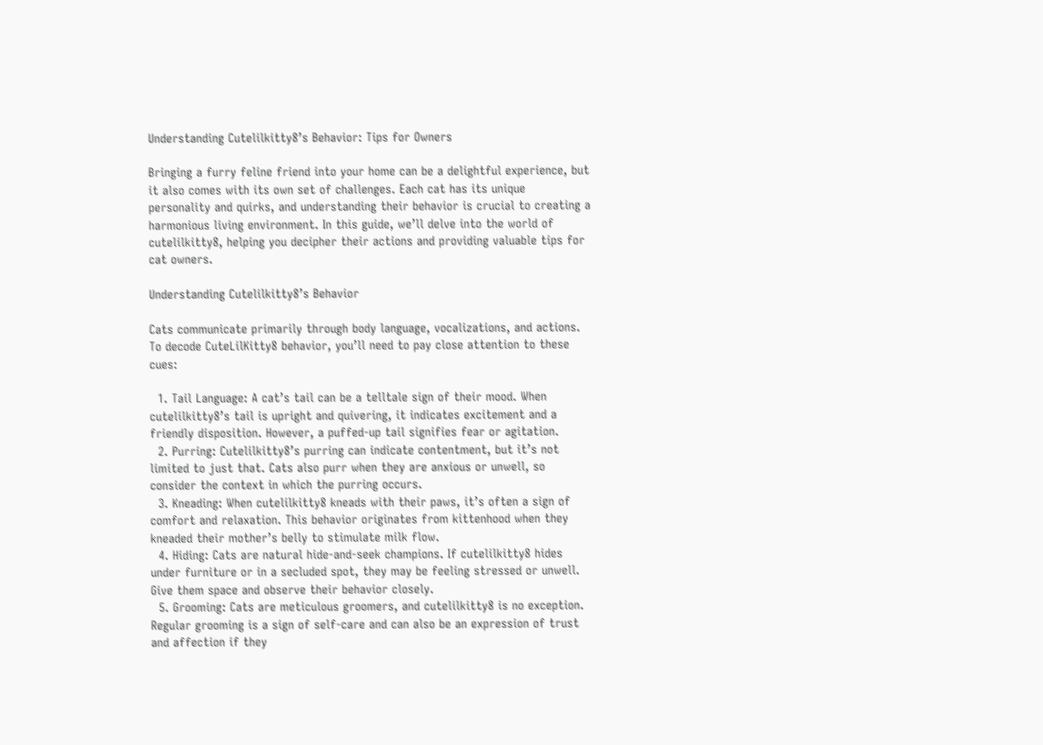Understanding Cutelilkitty8’s Behavior: Tips for Owners

Bringing a furry feline friend into your home can be a delightful experience, but it also comes with its own set of challenges. Each cat has its unique personality and quirks, and understanding their behavior is crucial to creating a harmonious living environment. In this guide, we’ll delve into the world of cutelilkitty8, helping you decipher their actions and providing valuable tips for cat owners.

Understanding Cutelilkitty8’s Behavior

Cats communicate primarily through body language, vocalizations, and actions. To decode CuteLilKitty8 behavior, you’ll need to pay close attention to these cues:

  1. Tail Language: A cat’s tail can be a telltale sign of their mood. When cutelilkitty8’s tail is upright and quivering, it indicates excitement and a friendly disposition. However, a puffed-up tail signifies fear or agitation.
  2. Purring: Cutelilkitty8’s purring can indicate contentment, but it’s not limited to just that. Cats also purr when they are anxious or unwell, so consider the context in which the purring occurs.
  3. Kneading: When cutelilkitty8 kneads with their paws, it’s often a sign of comfort and relaxation. This behavior originates from kittenhood when they kneaded their mother’s belly to stimulate milk flow.
  4. Hiding: Cats are natural hide-and-seek champions. If cutelilkitty8 hides under furniture or in a secluded spot, they may be feeling stressed or unwell. Give them space and observe their behavior closely.
  5. Grooming: Cats are meticulous groomers, and cutelilkitty8 is no exception. Regular grooming is a sign of self-care and can also be an expression of trust and affection if they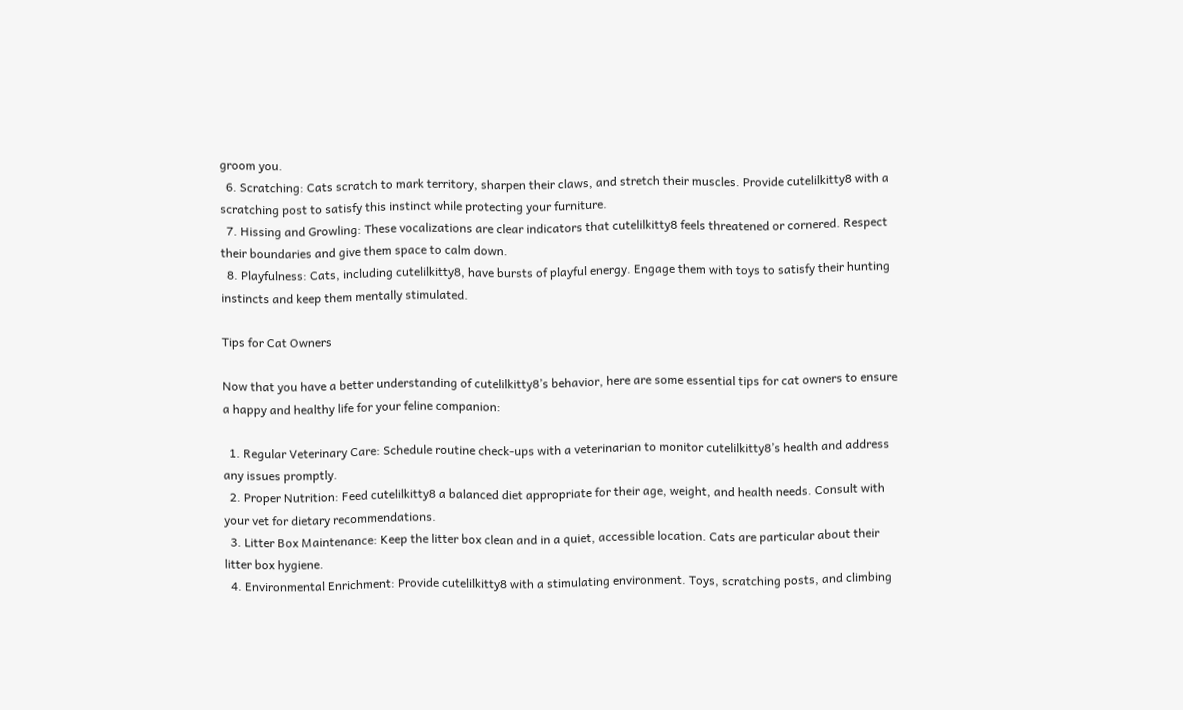groom you.
  6. Scratching: Cats scratch to mark territory, sharpen their claws, and stretch their muscles. Provide cutelilkitty8 with a scratching post to satisfy this instinct while protecting your furniture.
  7. Hissing and Growling: These vocalizations are clear indicators that cutelilkitty8 feels threatened or cornered. Respect their boundaries and give them space to calm down.
  8. Playfulness: Cats, including cutelilkitty8, have bursts of playful energy. Engage them with toys to satisfy their hunting instincts and keep them mentally stimulated.

Tips for Cat Owners

Now that you have a better understanding of cutelilkitty8’s behavior, here are some essential tips for cat owners to ensure a happy and healthy life for your feline companion:

  1. Regular Veterinary Care: Schedule routine check-ups with a veterinarian to monitor cutelilkitty8’s health and address any issues promptly.
  2. Proper Nutrition: Feed cutelilkitty8 a balanced diet appropriate for their age, weight, and health needs. Consult with your vet for dietary recommendations.
  3. Litter Box Maintenance: Keep the litter box clean and in a quiet, accessible location. Cats are particular about their litter box hygiene.
  4. Environmental Enrichment: Provide cutelilkitty8 with a stimulating environment. Toys, scratching posts, and climbing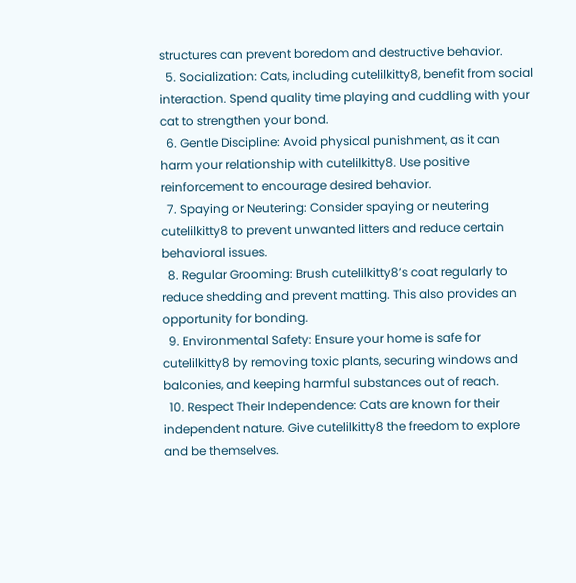structures can prevent boredom and destructive behavior.
  5. Socialization: Cats, including cutelilkitty8, benefit from social interaction. Spend quality time playing and cuddling with your cat to strengthen your bond.
  6. Gentle Discipline: Avoid physical punishment, as it can harm your relationship with cutelilkitty8. Use positive reinforcement to encourage desired behavior.
  7. Spaying or Neutering: Consider spaying or neutering cutelilkitty8 to prevent unwanted litters and reduce certain behavioral issues.
  8. Regular Grooming: Brush cutelilkitty8’s coat regularly to reduce shedding and prevent matting. This also provides an opportunity for bonding.
  9. Environmental Safety: Ensure your home is safe for cutelilkitty8 by removing toxic plants, securing windows and balconies, and keeping harmful substances out of reach.
  10. Respect Their Independence: Cats are known for their independent nature. Give cutelilkitty8 the freedom to explore and be themselves.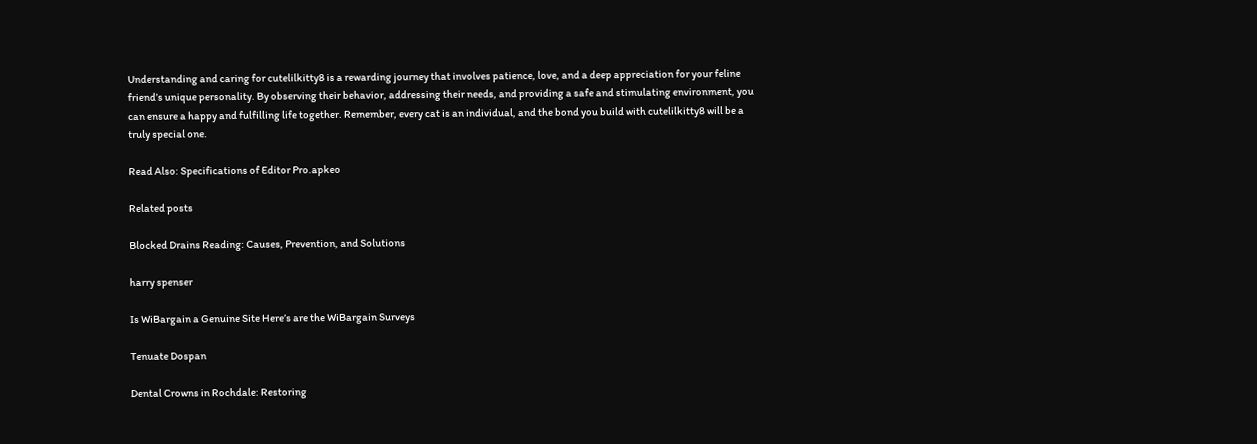Understanding and caring for cutelilkitty8 is a rewarding journey that involves patience, love, and a deep appreciation for your feline friend’s unique personality. By observing their behavior, addressing their needs, and providing a safe and stimulating environment, you can ensure a happy and fulfilling life together. Remember, every cat is an individual, and the bond you build with cutelilkitty8 will be a truly special one.

Read Also: Specifications of Editor Pro.apkeo

Related posts

Blocked Drains Reading: Causes, Prevention, and Solutions

harry spenser

Is WiBargain a Genuine Site Here’s are the WiBargain Surveys

Tenuate Dospan

Dental Crowns in Rochdale: Restoring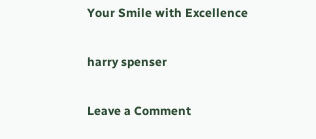Your Smile with Excellence

harry spenser

Leave a Comment